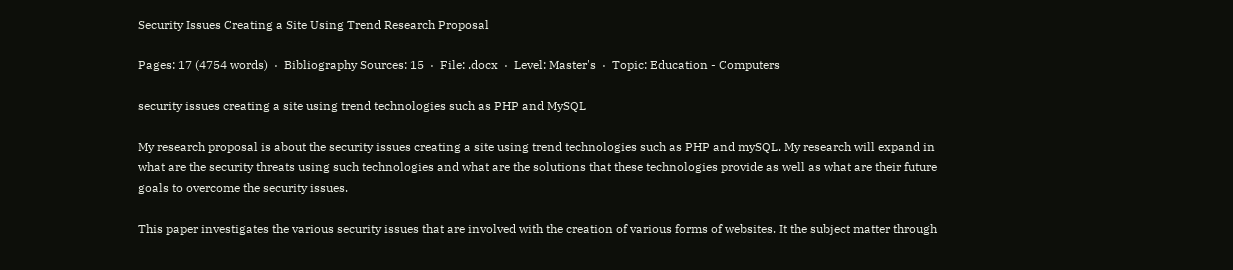Security Issues Creating a Site Using Trend Research Proposal

Pages: 17 (4754 words)  ·  Bibliography Sources: 15  ·  File: .docx  ·  Level: Master's  ·  Topic: Education - Computers

security issues creating a site using trend technologies such as PHP and MySQL

My research proposal is about the security issues creating a site using trend technologies such as PHP and mySQL. My research will expand in what are the security threats using such technologies and what are the solutions that these technologies provide as well as what are their future goals to overcome the security issues.

This paper investigates the various security issues that are involved with the creation of various forms of websites. It the subject matter through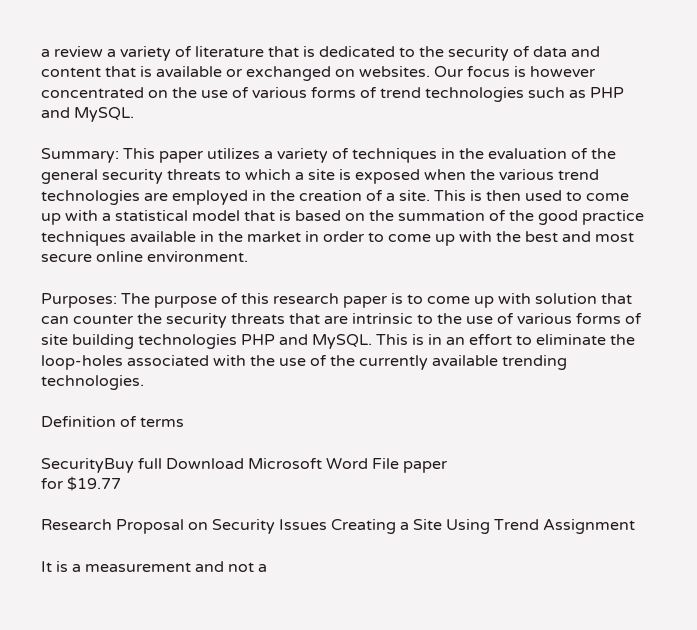a review a variety of literature that is dedicated to the security of data and content that is available or exchanged on websites. Our focus is however concentrated on the use of various forms of trend technologies such as PHP and MySQL.

Summary: This paper utilizes a variety of techniques in the evaluation of the general security threats to which a site is exposed when the various trend technologies are employed in the creation of a site. This is then used to come up with a statistical model that is based on the summation of the good practice techniques available in the market in order to come up with the best and most secure online environment.

Purposes: The purpose of this research paper is to come up with solution that can counter the security threats that are intrinsic to the use of various forms of site building technologies PHP and MySQL. This is in an effort to eliminate the loop-holes associated with the use of the currently available trending technologies.

Definition of terms

SecurityBuy full Download Microsoft Word File paper
for $19.77

Research Proposal on Security Issues Creating a Site Using Trend Assignment

It is a measurement and not a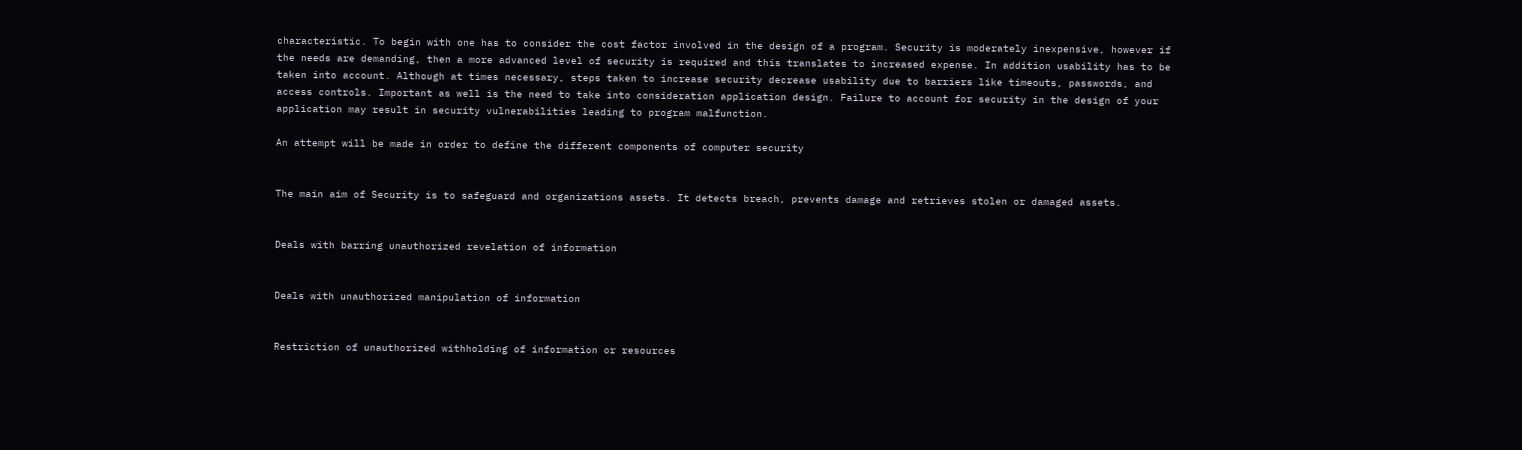characteristic. To begin with one has to consider the cost factor involved in the design of a program. Security is moderately inexpensive, however if the needs are demanding, then a more advanced level of security is required and this translates to increased expense. In addition usability has to be taken into account. Although at times necessary, steps taken to increase security decrease usability due to barriers like timeouts, passwords, and access controls. Important as well is the need to take into consideration application design. Failure to account for security in the design of your application may result in security vulnerabilities leading to program malfunction.

An attempt will be made in order to define the different components of computer security


The main aim of Security is to safeguard and organizations assets. It detects breach, prevents damage and retrieves stolen or damaged assets.


Deals with barring unauthorized revelation of information


Deals with unauthorized manipulation of information


Restriction of unauthorized withholding of information or resources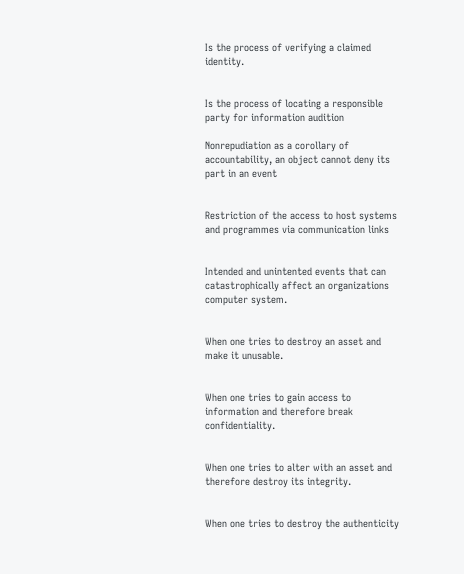Is the process of verifying a claimed identity.


Is the process of locating a responsible party for information audition

Nonrepudiation as a corollary of accountability, an object cannot deny its part in an event


Restriction of the access to host systems and programmes via communication links


Intended and unintented events that can catastrophically affect an organizations computer system.


When one tries to destroy an asset and make it unusable.


When one tries to gain access to information and therefore break confidentiality.


When one tries to alter with an asset and therefore destroy its integrity.


When one tries to destroy the authenticity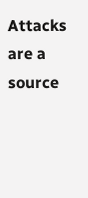Attacks are a source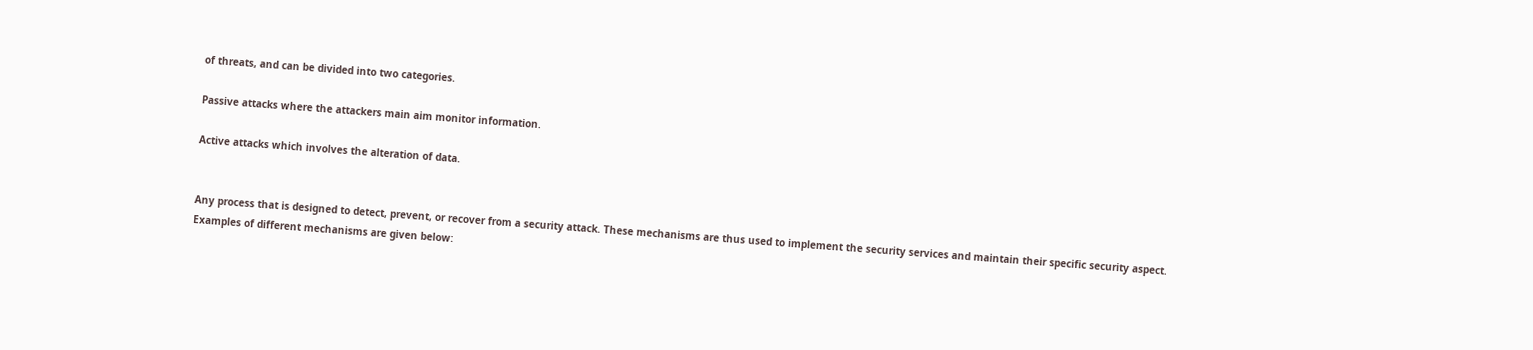of threats, and can be divided into two categories.

Passive attacks where the attackers main aim monitor information.

Active attacks which involves the alteration of data.


Any process that is designed to detect, prevent, or recover from a security attack. These mechanisms are thus used to implement the security services and maintain their specific security aspect. Examples of different mechanisms are given below: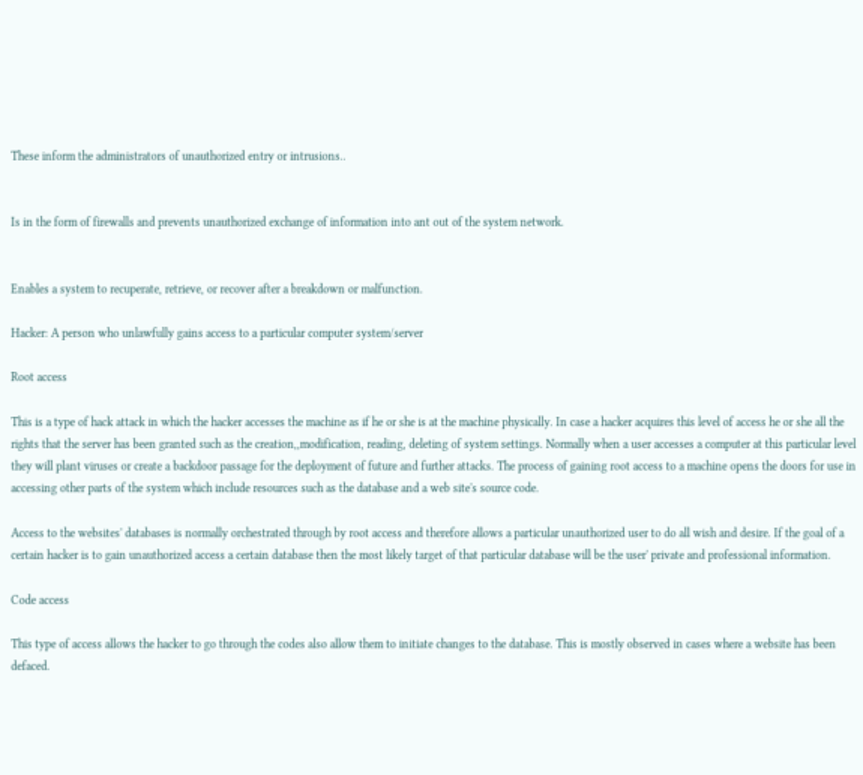These inform the administrators of unauthorized entry or intrusions..


Is in the form of firewalls and prevents unauthorized exchange of information into ant out of the system network.


Enables a system to recuperate, retrieve, or recover after a breakdown or malfunction.

Hacker: A person who unlawfully gains access to a particular computer system/server

Root access

This is a type of hack attack in which the hacker accesses the machine as if he or she is at the machine physically. In case a hacker acquires this level of access he or she all the rights that the server has been granted such as the creation,,modification, reading, deleting of system settings. Normally when a user accesses a computer at this particular level they will plant viruses or create a backdoor passage for the deployment of future and further attacks. The process of gaining root access to a machine opens the doors for use in accessing other parts of the system which include resources such as the database and a web site's source code.

Access to the websites' databases is normally orchestrated through by root access and therefore allows a particular unauthorized user to do all wish and desire. If the goal of a certain hacker is to gain unauthorized access a certain database then the most likely target of that particular database will be the user' private and professional information.

Code access

This type of access allows the hacker to go through the codes also allow them to initiate changes to the database. This is mostly observed in cases where a website has been defaced.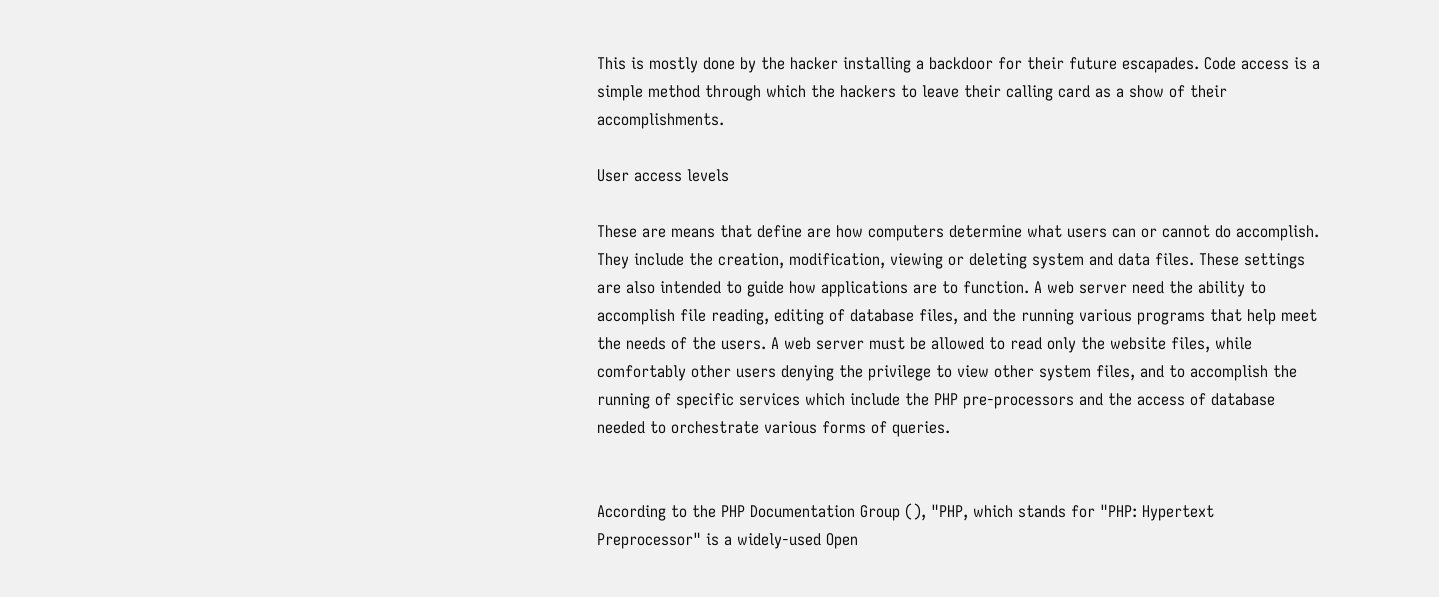This is mostly done by the hacker installing a backdoor for their future escapades. Code access is a simple method through which the hackers to leave their calling card as a show of their accomplishments.

User access levels

These are means that define are how computers determine what users can or cannot do accomplish. They include the creation, modification, viewing or deleting system and data files. These settings are also intended to guide how applications are to function. A web server need the ability to accomplish file reading, editing of database files, and the running various programs that help meet the needs of the users. A web server must be allowed to read only the website files, while comfortably other users denying the privilege to view other system files, and to accomplish the running of specific services which include the PHP pre-processors and the access of database needed to orchestrate various forms of queries.


According to the PHP Documentation Group (), "PHP, which stands for "PHP: Hypertext Preprocessor" is a widely-used Open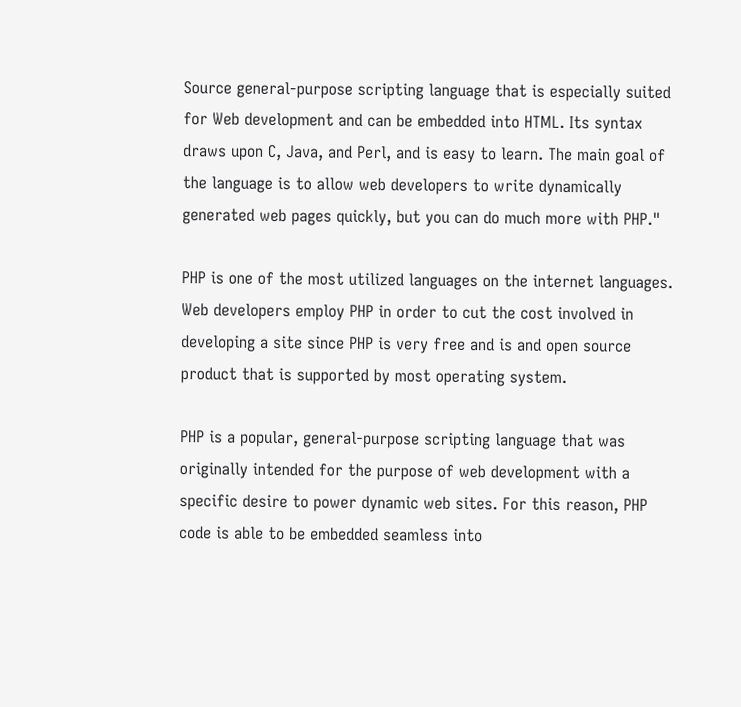Source general-purpose scripting language that is especially suited for Web development and can be embedded into HTML. Its syntax draws upon C, Java, and Perl, and is easy to learn. The main goal of the language is to allow web developers to write dynamically generated web pages quickly, but you can do much more with PHP."

PHP is one of the most utilized languages on the internet languages. Web developers employ PHP in order to cut the cost involved in developing a site since PHP is very free and is and open source product that is supported by most operating system.

PHP is a popular, general-purpose scripting language that was originally intended for the purpose of web development with a specific desire to power dynamic web sites. For this reason, PHP code is able to be embedded seamless into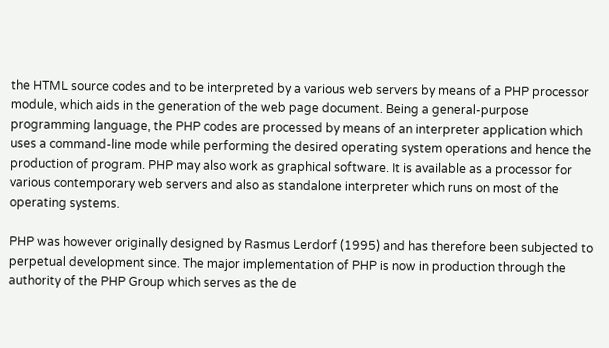the HTML source codes and to be interpreted by a various web servers by means of a PHP processor module, which aids in the generation of the web page document. Being a general-purpose programming language, the PHP codes are processed by means of an interpreter application which uses a command-line mode while performing the desired operating system operations and hence the production of program. PHP may also work as graphical software. It is available as a processor for various contemporary web servers and also as standalone interpreter which runs on most of the operating systems.

PHP was however originally designed by Rasmus Lerdorf (1995) and has therefore been subjected to perpetual development since. The major implementation of PHP is now in production through the authority of the PHP Group which serves as the de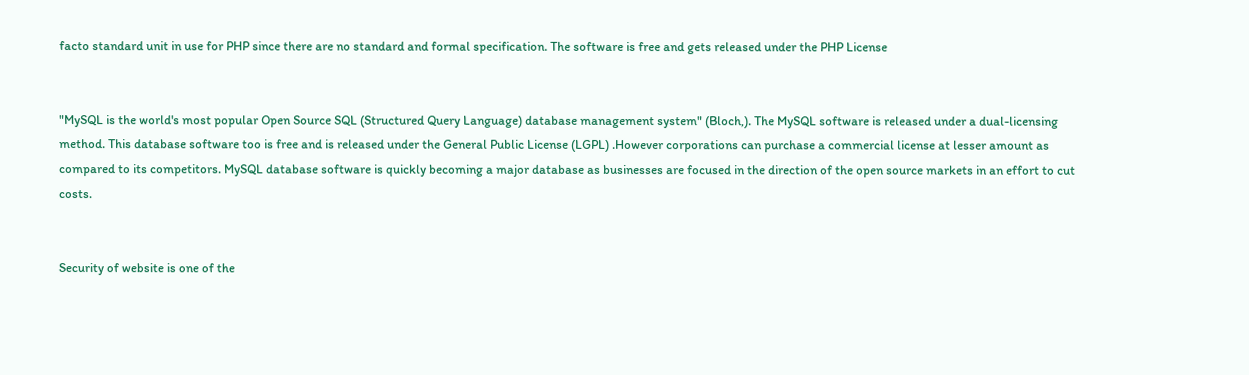facto standard unit in use for PHP since there are no standard and formal specification. The software is free and gets released under the PHP License


"MySQL is the world's most popular Open Source SQL (Structured Query Language) database management system" (Bloch,). The MySQL software is released under a dual-licensing method. This database software too is free and is released under the General Public License (LGPL) .However corporations can purchase a commercial license at lesser amount as compared to its competitors. MySQL database software is quickly becoming a major database as businesses are focused in the direction of the open source markets in an effort to cut costs.


Security of website is one of the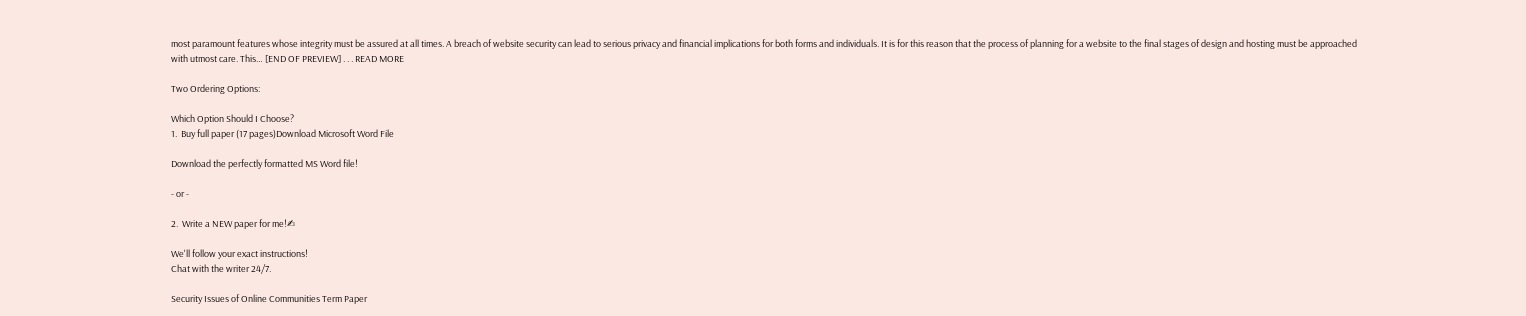most paramount features whose integrity must be assured at all times. A breach of website security can lead to serious privacy and financial implications for both forms and individuals. It is for this reason that the process of planning for a website to the final stages of design and hosting must be approached with utmost care. This… [END OF PREVIEW] . . . READ MORE

Two Ordering Options:

Which Option Should I Choose?
1.  Buy full paper (17 pages)Download Microsoft Word File

Download the perfectly formatted MS Word file!

- or -

2.  Write a NEW paper for me!✍

We'll follow your exact instructions!
Chat with the writer 24/7.

Security Issues of Online Communities Term Paper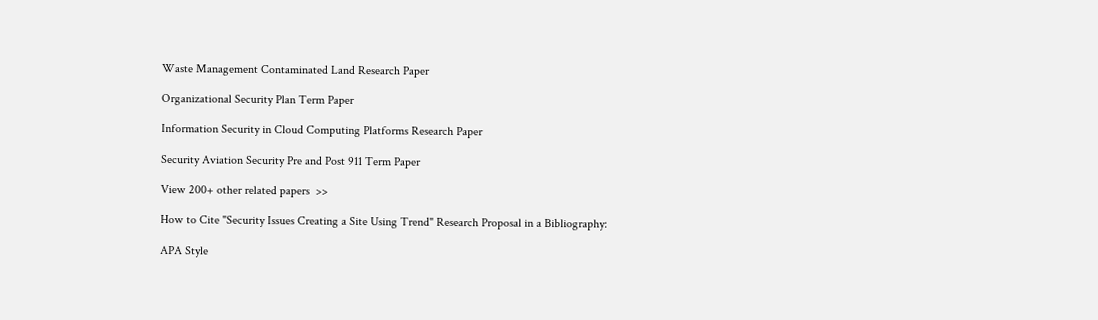Waste Management Contaminated Land Research Paper

Organizational Security Plan Term Paper

Information Security in Cloud Computing Platforms Research Paper

Security Aviation Security Pre and Post 911 Term Paper

View 200+ other related papers  >>

How to Cite "Security Issues Creating a Site Using Trend" Research Proposal in a Bibliography:

APA Style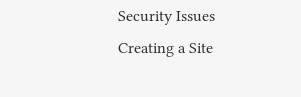Security Issues Creating a Site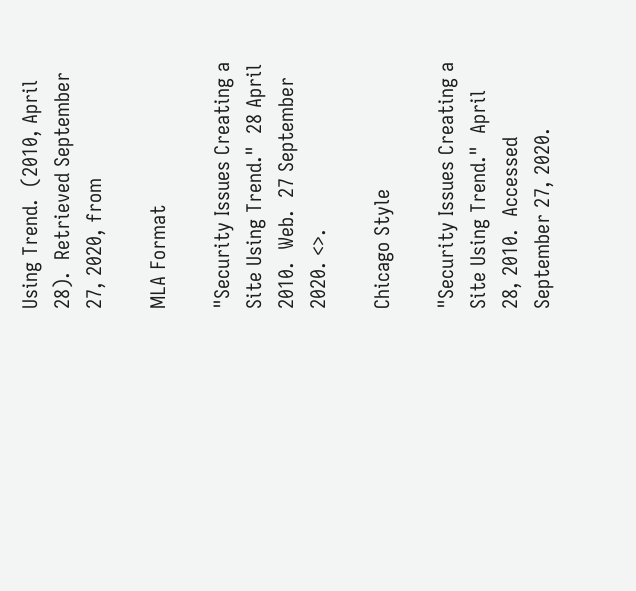Using Trend.  (2010, April 28).  Retrieved September 27, 2020, from

MLA Format

"Security Issues Creating a Site Using Trend."  28 April 2010.  Web.  27 September 2020. <>.

Chicago Style

"Security Issues Creating a Site Using Trend."  April 28, 2010.  Accessed September 27, 2020.